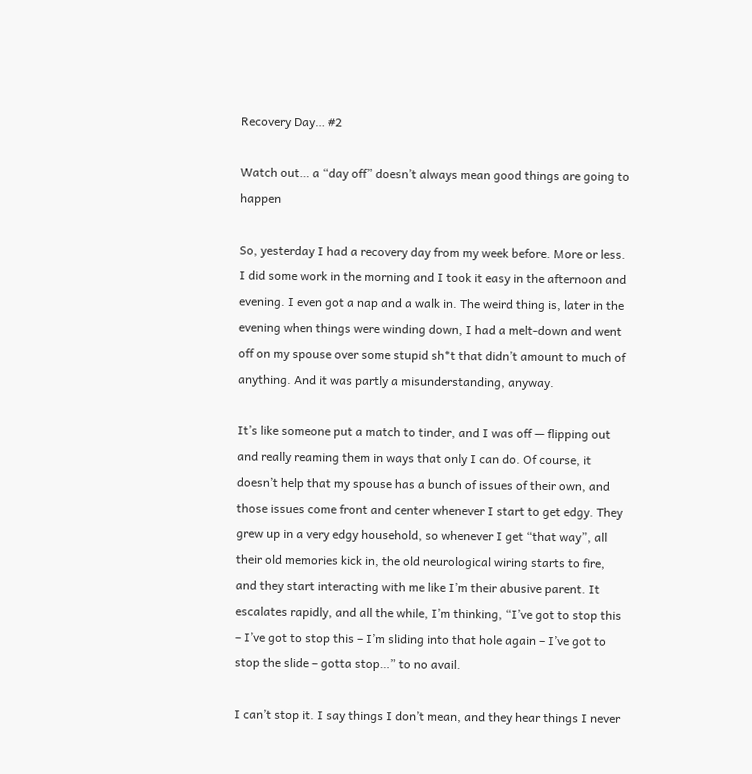Recovery Day… #2

Watch out… a “day off” doesn’t always mean good things are going to happen

So, yesterday I had a recovery day from my week before. More or less. I did some work in the morning and I took it easy in the afternoon and evening. I even got a nap and a walk in. The weird thing is, later in the evening when things were winding down, I had a melt-down and went off on my spouse over some stupid sh*t that didn’t amount to much of anything. And it was partly a misunderstanding, anyway.

It’s like someone put a match to tinder, and I was off — flipping out and really reaming them in ways that only I can do. Of course, it doesn’t help that my spouse has a bunch of issues of their own, and those issues come front and center whenever I start to get edgy. They grew up in a very edgy household, so whenever I get “that way”, all their old memories kick in, the old neurological wiring starts to fire, and they start interacting with me like I’m their abusive parent. It escalates rapidly, and all the while, I’m thinking, “I’ve got to stop this – I’ve got to stop this – I’m sliding into that hole again – I’ve got to stop the slide – gotta stop…” to no avail.

I can’t stop it. I say things I don’t mean, and they hear things I never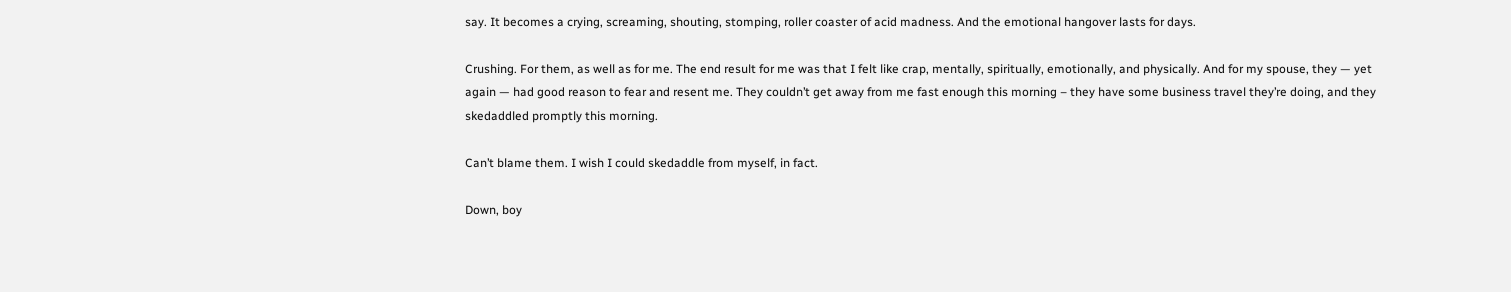say. It becomes a crying, screaming, shouting, stomping, roller coaster of acid madness. And the emotional hangover lasts for days.

Crushing. For them, as well as for me. The end result for me was that I felt like crap, mentally, spiritually, emotionally, and physically. And for my spouse, they — yet again — had good reason to fear and resent me. They couldn’t get away from me fast enough this morning – they have some business travel they’re doing, and they skedaddled promptly this morning.

Can’t blame them. I wish I could skedaddle from myself, in fact.

Down, boy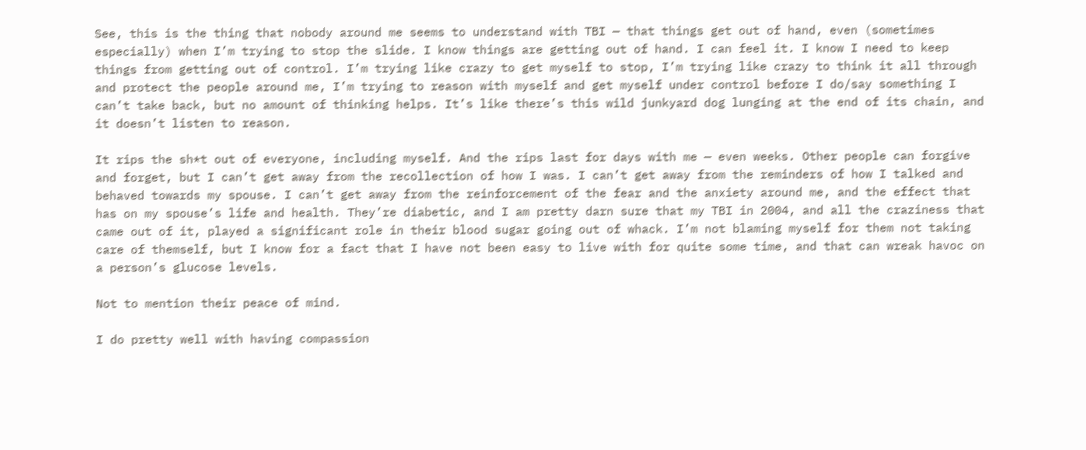See, this is the thing that nobody around me seems to understand with TBI — that things get out of hand, even (sometimes especially) when I’m trying to stop the slide. I know things are getting out of hand. I can feel it. I know I need to keep things from getting out of control. I’m trying like crazy to get myself to stop, I’m trying like crazy to think it all through and protect the people around me, I’m trying to reason with myself and get myself under control before I do/say something I can’t take back, but no amount of thinking helps. It’s like there’s this wild junkyard dog lunging at the end of its chain, and it doesn’t listen to reason.

It rips the sh*t out of everyone, including myself. And the rips last for days with me — even weeks. Other people can forgive and forget, but I can’t get away from the recollection of how I was. I can’t get away from the reminders of how I talked and behaved towards my spouse. I can’t get away from the reinforcement of the fear and the anxiety around me, and the effect that has on my spouse’s life and health. They’re diabetic, and I am pretty darn sure that my TBI in 2004, and all the craziness that came out of it, played a significant role in their blood sugar going out of whack. I’m not blaming myself for them not taking care of themself, but I know for a fact that I have not been easy to live with for quite some time, and that can wreak havoc on a person’s glucose levels.

Not to mention their peace of mind.

I do pretty well with having compassion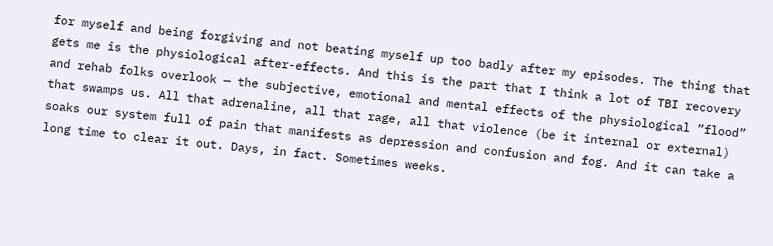for myself and being forgiving and not beating myself up too badly after my episodes. The thing that gets me is the physiological after-effects. And this is the part that I think a lot of TBI recovery and rehab folks overlook — the subjective, emotional and mental effects of the physiological “flood” that swamps us. All that adrenaline, all that rage, all that violence (be it internal or external) soaks our system full of pain that manifests as depression and confusion and fog. And it can take a long time to clear it out. Days, in fact. Sometimes weeks.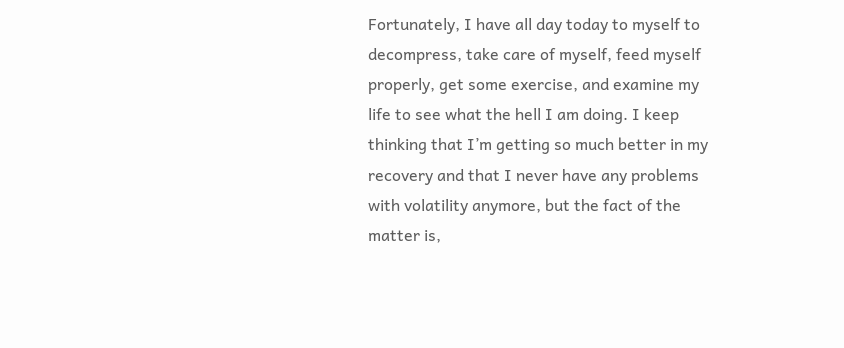Fortunately, I have all day today to myself to decompress, take care of myself, feed myself properly, get some exercise, and examine my life to see what the hell I am doing. I keep thinking that I’m getting so much better in my recovery and that I never have any problems with volatility anymore, but the fact of the matter is,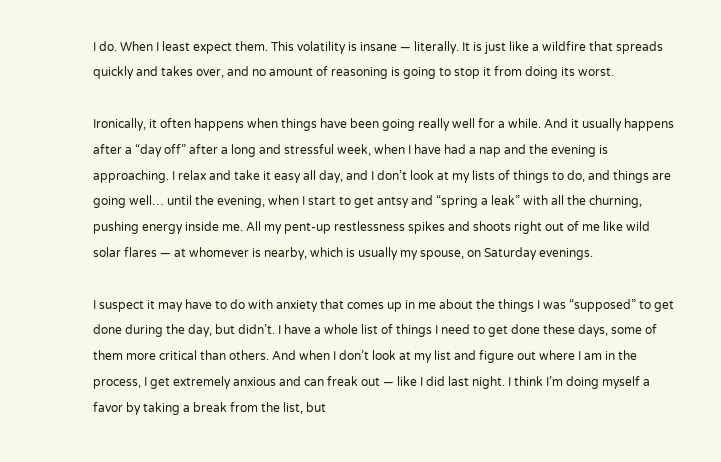I do. When I least expect them. This volatility is insane — literally. It is just like a wildfire that spreads quickly and takes over, and no amount of reasoning is going to stop it from doing its worst.

Ironically, it often happens when things have been going really well for a while. And it usually happens after a “day off” after a long and stressful week, when I have had a nap and the evening is approaching. I relax and take it easy all day, and I don’t look at my lists of things to do, and things are going well… until the evening, when I start to get antsy and “spring a leak” with all the churning, pushing energy inside me. All my pent-up restlessness spikes and shoots right out of me like wild solar flares — at whomever is nearby, which is usually my spouse, on Saturday evenings.

I suspect it may have to do with anxiety that comes up in me about the things I was “supposed” to get done during the day, but didn’t. I have a whole list of things I need to get done these days, some of them more critical than others. And when I don’t look at my list and figure out where I am in the process, I get extremely anxious and can freak out — like I did last night. I think I’m doing myself a favor by taking a break from the list, but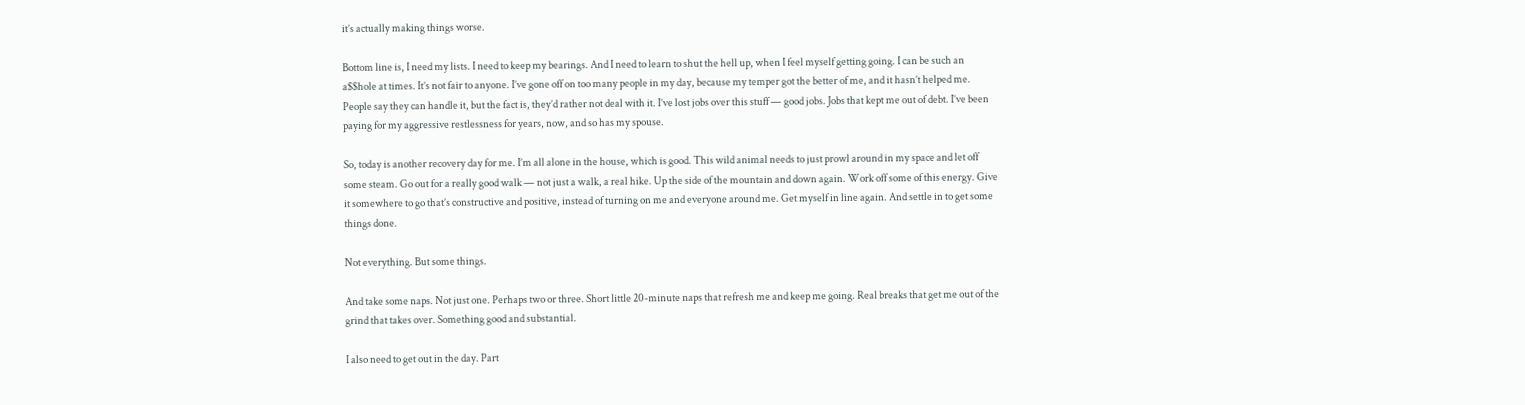it’s actually making things worse.

Bottom line is, I need my lists. I need to keep my bearings. And I need to learn to shut the hell up, when I feel myself getting going. I can be such an a$$hole at times. It’s not fair to anyone. I’ve gone off on too many people in my day, because my temper got the better of me, and it hasn’t helped me. People say they can handle it, but the fact is, they’d rather not deal with it. I’ve lost jobs over this stuff — good jobs. Jobs that kept me out of debt. I’ve been paying for my aggressive restlessness for years, now, and so has my spouse.

So, today is another recovery day for me. I’m all alone in the house, which is good. This wild animal needs to just prowl around in my space and let off some steam. Go out for a really good walk — not just a walk, a real hike. Up the side of the mountain and down again. Work off some of this energy. Give it somewhere to go that’s constructive and positive, instead of turning on me and everyone around me. Get myself in line again. And settle in to get some things done.

Not everything. But some things.

And take some naps. Not just one. Perhaps two or three. Short little 20-minute naps that refresh me and keep me going. Real breaks that get me out of the grind that takes over. Something good and substantial.

I also need to get out in the day. Part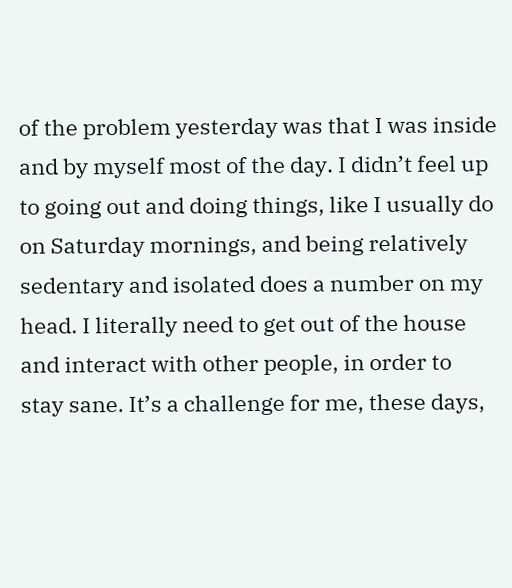of the problem yesterday was that I was inside and by myself most of the day. I didn’t feel up to going out and doing things, like I usually do on Saturday mornings, and being relatively sedentary and isolated does a number on my head. I literally need to get out of the house and interact with other people, in order to stay sane. It’s a challenge for me, these days,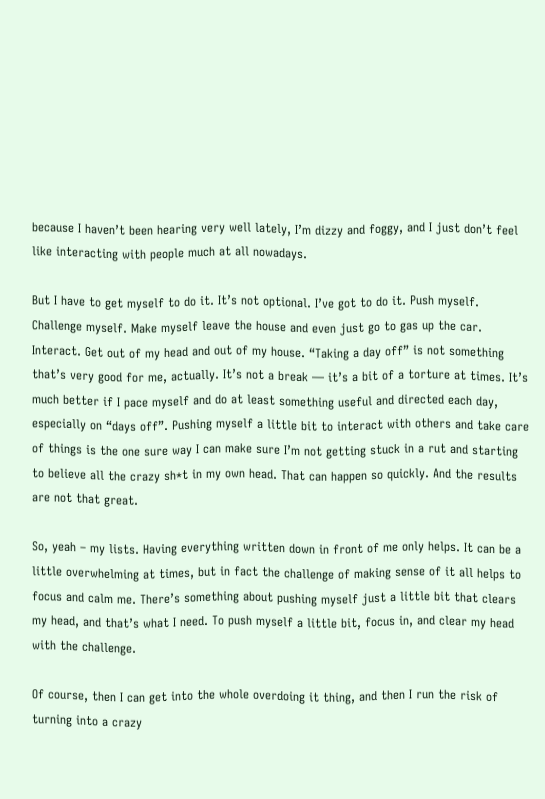because I haven’t been hearing very well lately, I’m dizzy and foggy, and I just don’t feel like interacting with people much at all nowadays.

But I have to get myself to do it. It’s not optional. I’ve got to do it. Push myself. Challenge myself. Make myself leave the house and even just go to gas up the car. Interact. Get out of my head and out of my house. “Taking a day off” is not something that’s very good for me, actually. It’s not a break — it’s a bit of a torture at times. It’s much better if I pace myself and do at least something useful and directed each day, especially on “days off”. Pushing myself a little bit to interact with others and take care of things is the one sure way I can make sure I’m not getting stuck in a rut and starting to believe all the crazy sh*t in my own head. That can happen so quickly. And the results are not that great.

So, yeah – my lists. Having everything written down in front of me only helps. It can be a little overwhelming at times, but in fact the challenge of making sense of it all helps to focus and calm me. There’s something about pushing myself just a little bit that clears my head, and that’s what I need. To push myself a little bit, focus in, and clear my head with the challenge.

Of course, then I can get into the whole overdoing it thing, and then I run the risk of turning into a crazy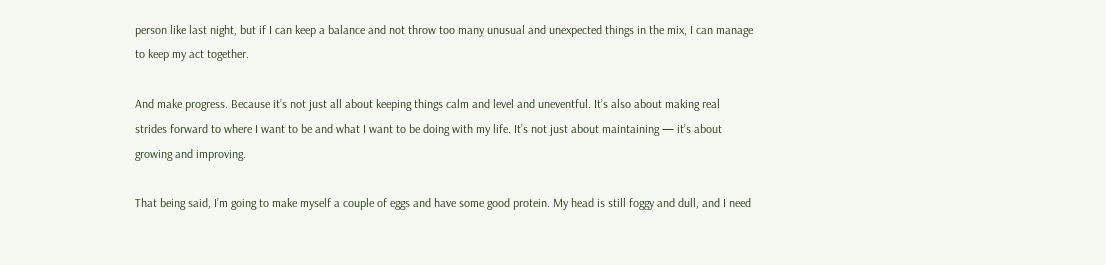person like last night, but if I can keep a balance and not throw too many unusual and unexpected things in the mix, I can manage to keep my act together.

And make progress. Because it’s not just all about keeping things calm and level and uneventful. It’s also about making real strides forward to where I want to be and what I want to be doing with my life. It’s not just about maintaining — it’s about growing and improving.

That being said, I’m going to make myself a couple of eggs and have some good protein. My head is still foggy and dull, and I need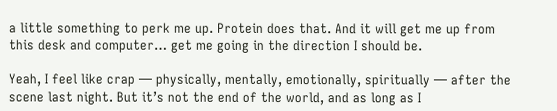a little something to perk me up. Protein does that. And it will get me up from this desk and computer… get me going in the direction I should be.

Yeah, I feel like crap — physically, mentally, emotionally, spiritually — after the scene last night. But it’s not the end of the world, and as long as I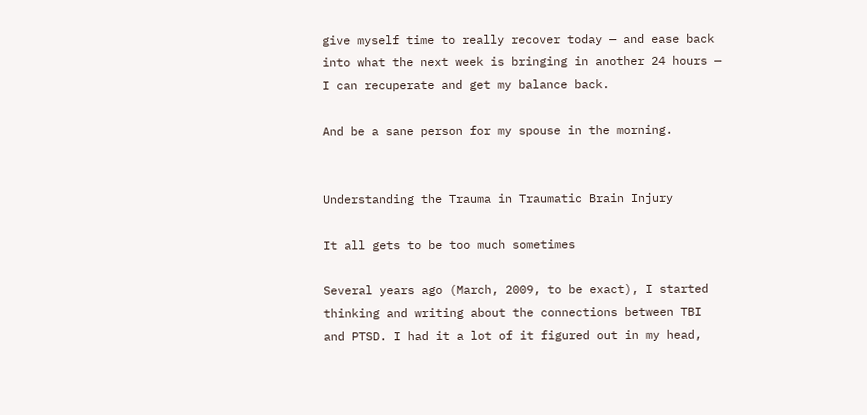give myself time to really recover today — and ease back into what the next week is bringing in another 24 hours — I can recuperate and get my balance back.

And be a sane person for my spouse in the morning.


Understanding the Trauma in Traumatic Brain Injury

It all gets to be too much sometimes

Several years ago (March, 2009, to be exact), I started thinking and writing about the connections between TBI and PTSD. I had it a lot of it figured out in my head,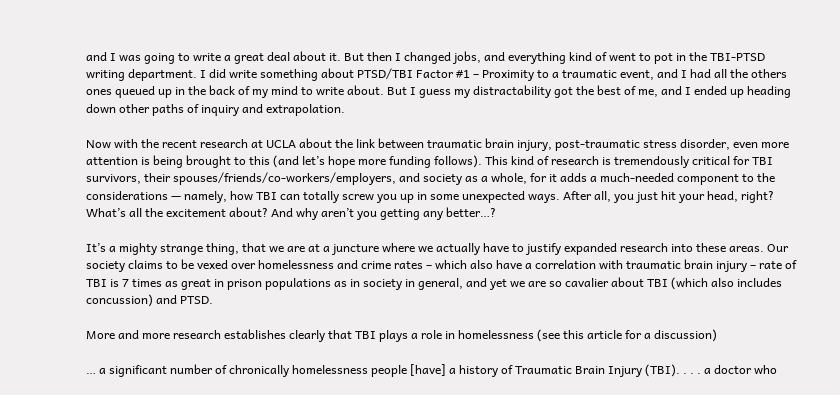and I was going to write a great deal about it. But then I changed jobs, and everything kind of went to pot in the TBI-PTSD writing department. I did write something about PTSD/TBI Factor #1 – Proximity to a traumatic event, and I had all the others ones queued up in the back of my mind to write about. But I guess my distractability got the best of me, and I ended up heading down other paths of inquiry and extrapolation.

Now with the recent research at UCLA about the link between traumatic brain injury, post-traumatic stress disorder, even more attention is being brought to this (and let’s hope more funding follows). This kind of research is tremendously critical for TBI survivors, their spouses/friends/co-workers/employers, and society as a whole, for it adds a much-needed component to the considerations — namely, how TBI can totally screw you up in some unexpected ways. After all, you just hit your head, right? What’s all the excitement about? And why aren’t you getting any better…?

It’s a mighty strange thing, that we are at a juncture where we actually have to justify expanded research into these areas. Our society claims to be vexed over homelessness and crime rates – which also have a correlation with traumatic brain injury – rate of TBI is 7 times as great in prison populations as in society in general, and yet we are so cavalier about TBI (which also includes concussion) and PTSD.

More and more research establishes clearly that TBI plays a role in homelessness (see this article for a discussion)

… a significant number of chronically homelessness people [have] a history of Traumatic Brain Injury (TBI). . . . a doctor who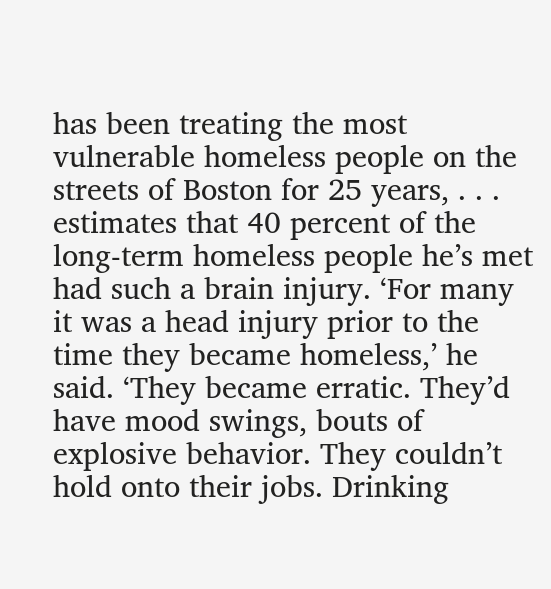has been treating the most vulnerable homeless people on the streets of Boston for 25 years, . . . estimates that 40 percent of the long-term homeless people he’s met had such a brain injury. ‘For many it was a head injury prior to the time they became homeless,’ he said. ‘They became erratic. They’d have mood swings, bouts of explosive behavior. They couldn’t hold onto their jobs. Drinking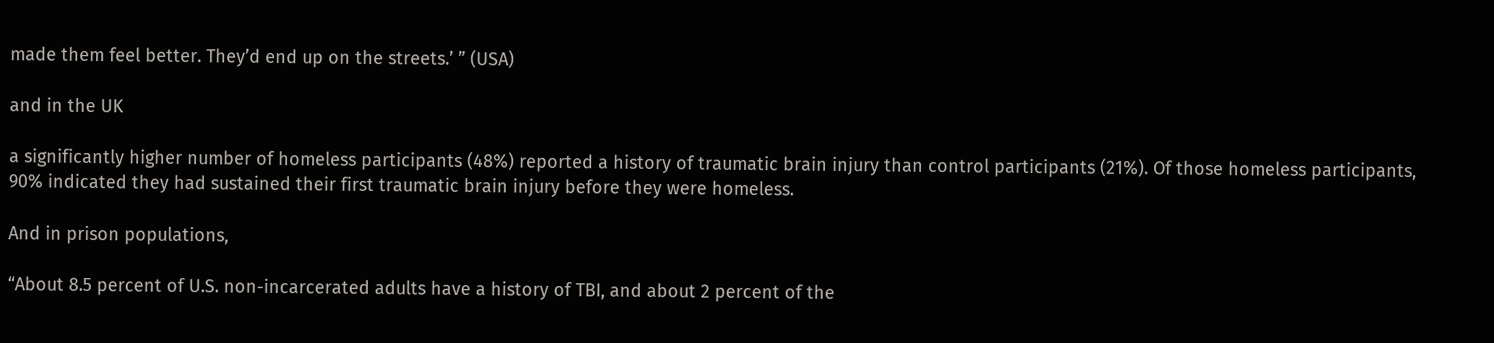made them feel better. They’d end up on the streets.’ ” (USA)

and in the UK

a significantly higher number of homeless participants (48%) reported a history of traumatic brain injury than control participants (21%). Of those homeless participants, 90% indicated they had sustained their first traumatic brain injury before they were homeless.

And in prison populations,

“About 8.5 percent of U.S. non-incarcerated adults have a history of TBI, and about 2 percent of the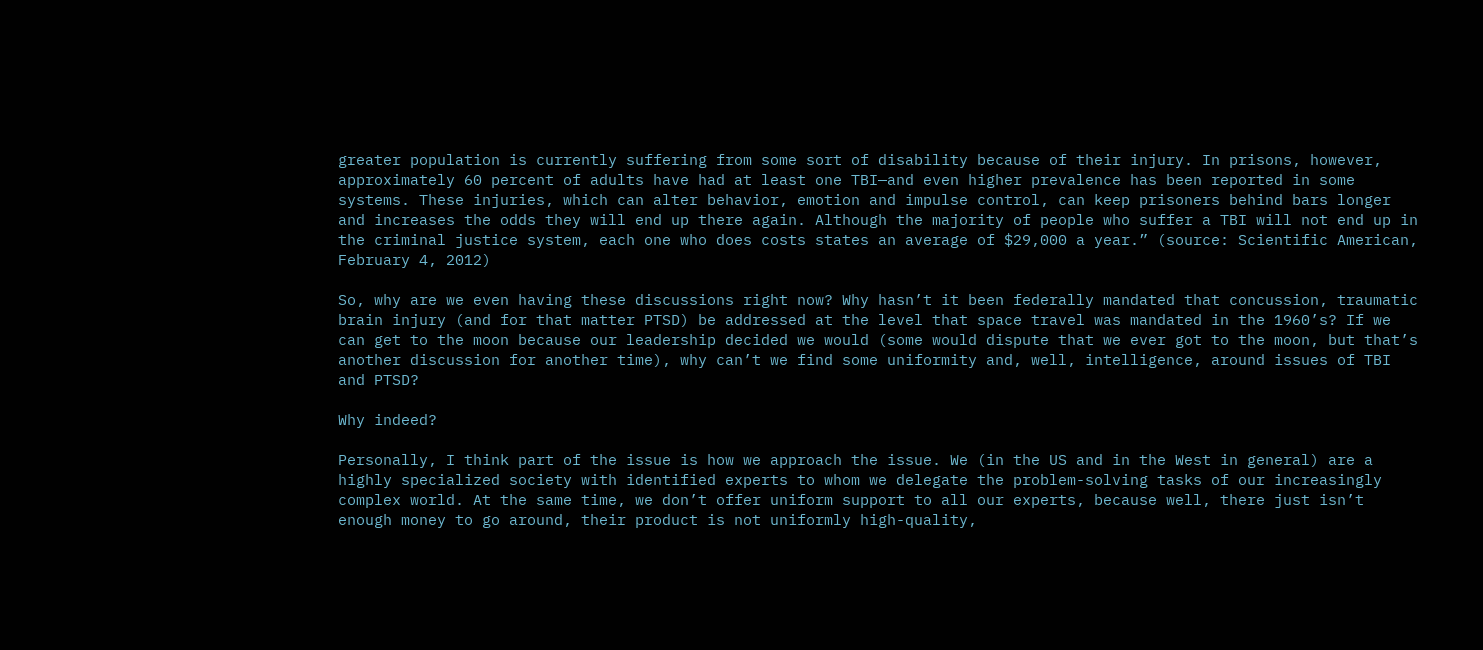greater population is currently suffering from some sort of disability because of their injury. In prisons, however, approximately 60 percent of adults have had at least one TBI—and even higher prevalence has been reported in some systems. These injuries, which can alter behavior, emotion and impulse control, can keep prisoners behind bars longer and increases the odds they will end up there again. Although the majority of people who suffer a TBI will not end up in the criminal justice system, each one who does costs states an average of $29,000 a year.” (source: Scientific American, February 4, 2012)

So, why are we even having these discussions right now? Why hasn’t it been federally mandated that concussion, traumatic brain injury (and for that matter PTSD) be addressed at the level that space travel was mandated in the 1960’s? If we can get to the moon because our leadership decided we would (some would dispute that we ever got to the moon, but that’s another discussion for another time), why can’t we find some uniformity and, well, intelligence, around issues of TBI and PTSD?

Why indeed?

Personally, I think part of the issue is how we approach the issue. We (in the US and in the West in general) are a highly specialized society with identified experts to whom we delegate the problem-solving tasks of our increasingly complex world. At the same time, we don’t offer uniform support to all our experts, because well, there just isn’t enough money to go around, their product is not uniformly high-quality,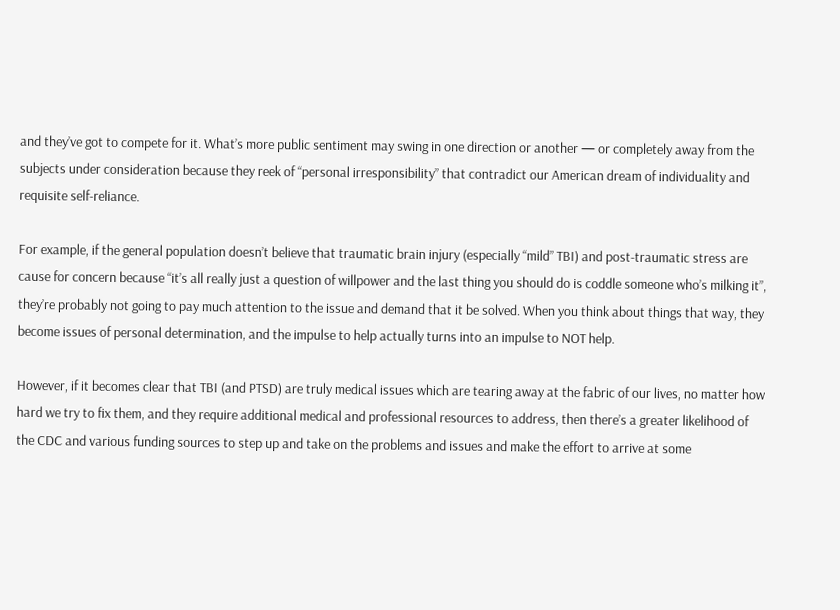and they’ve got to compete for it. What’s more public sentiment may swing in one direction or another — or completely away from the subjects under consideration because they reek of “personal irresponsibility” that contradict our American dream of individuality and requisite self-reliance.

For example, if the general population doesn’t believe that traumatic brain injury (especially “mild” TBI) and post-traumatic stress are cause for concern because “it’s all really just a question of willpower and the last thing you should do is coddle someone who’s milking it”, they’re probably not going to pay much attention to the issue and demand that it be solved. When you think about things that way, they become issues of personal determination, and the impulse to help actually turns into an impulse to NOT help.

However, if it becomes clear that TBI (and PTSD) are truly medical issues which are tearing away at the fabric of our lives, no matter how hard we try to fix them, and they require additional medical and professional resources to address, then there’s a greater likelihood of the CDC and various funding sources to step up and take on the problems and issues and make the effort to arrive at some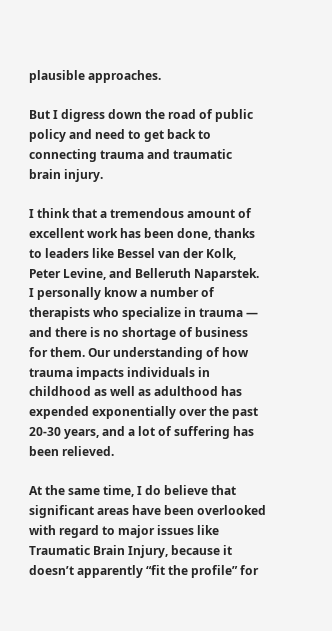plausible approaches.

But I digress down the road of public policy and need to get back to connecting trauma and traumatic brain injury.

I think that a tremendous amount of excellent work has been done, thanks to leaders like Bessel van der Kolk, Peter Levine, and Belleruth Naparstek. I personally know a number of therapists who specialize in trauma — and there is no shortage of business for them. Our understanding of how trauma impacts individuals in childhood as well as adulthood has expended exponentially over the past 20-30 years, and a lot of suffering has been relieved.

At the same time, I do believe that significant areas have been overlooked with regard to major issues like Traumatic Brain Injury, because it doesn’t apparently “fit the profile” for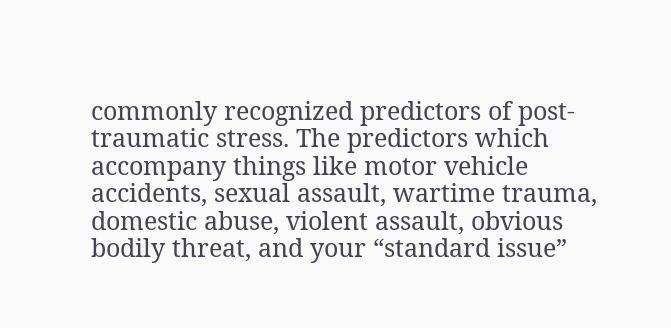commonly recognized predictors of post-traumatic stress. The predictors which accompany things like motor vehicle accidents, sexual assault, wartime trauma, domestic abuse, violent assault, obvious bodily threat, and your “standard issue”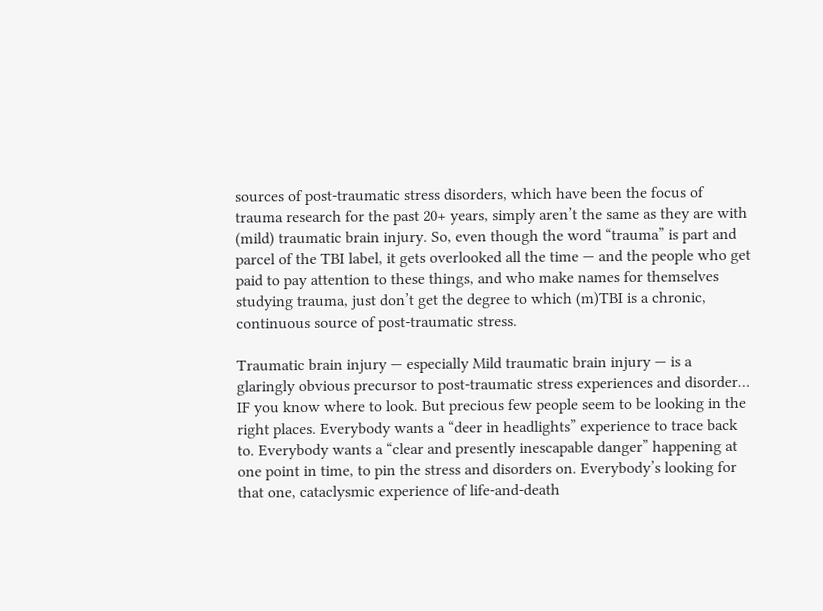sources of post-traumatic stress disorders, which have been the focus of trauma research for the past 20+ years, simply aren’t the same as they are with (mild) traumatic brain injury. So, even though the word “trauma” is part and parcel of the TBI label, it gets overlooked all the time — and the people who get paid to pay attention to these things, and who make names for themselves studying trauma, just don’t get the degree to which (m)TBI is a chronic, continuous source of post-traumatic stress.

Traumatic brain injury — especially Mild traumatic brain injury — is a glaringly obvious precursor to post-traumatic stress experiences and disorder… IF you know where to look. But precious few people seem to be looking in the right places. Everybody wants a “deer in headlights” experience to trace back to. Everybody wants a “clear and presently inescapable danger” happening at one point in time, to pin the stress and disorders on. Everybody’s looking for that one, cataclysmic experience of life-and-death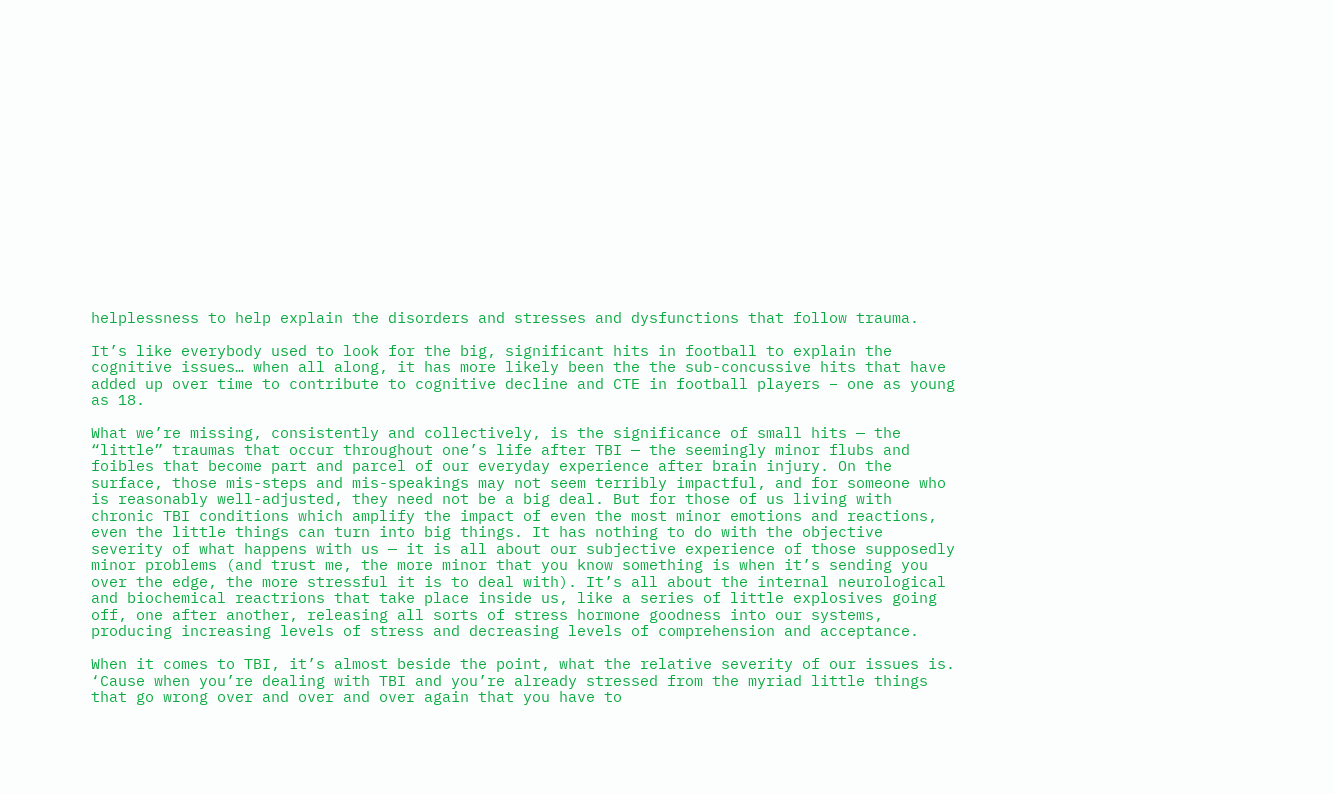helplessness to help explain the disorders and stresses and dysfunctions that follow trauma.

It’s like everybody used to look for the big, significant hits in football to explain the cognitive issues… when all along, it has more likely been the the sub-concussive hits that have added up over time to contribute to cognitive decline and CTE in football players – one as young as 18.

What we’re missing, consistently and collectively, is the significance of small hits — the “little” traumas that occur throughout one’s life after TBI — the seemingly minor flubs and foibles that become part and parcel of our everyday experience after brain injury. On the surface, those mis-steps and mis-speakings may not seem terribly impactful, and for someone who is reasonably well-adjusted, they need not be a big deal. But for those of us living with chronic TBI conditions which amplify the impact of even the most minor emotions and reactions, even the little things can turn into big things. It has nothing to do with the objective severity of what happens with us — it is all about our subjective experience of those supposedly minor problems (and trust me, the more minor that you know something is when it’s sending you over the edge, the more stressful it is to deal with). It’s all about the internal neurological and biochemical reactrions that take place inside us, like a series of little explosives going off, one after another, releasing all sorts of stress hormone goodness into our systems, producing increasing levels of stress and decreasing levels of comprehension and acceptance.

When it comes to TBI, it’s almost beside the point, what the relative severity of our issues is. ‘Cause when you’re dealing with TBI and you’re already stressed from the myriad little things that go wrong over and over and over again that you have to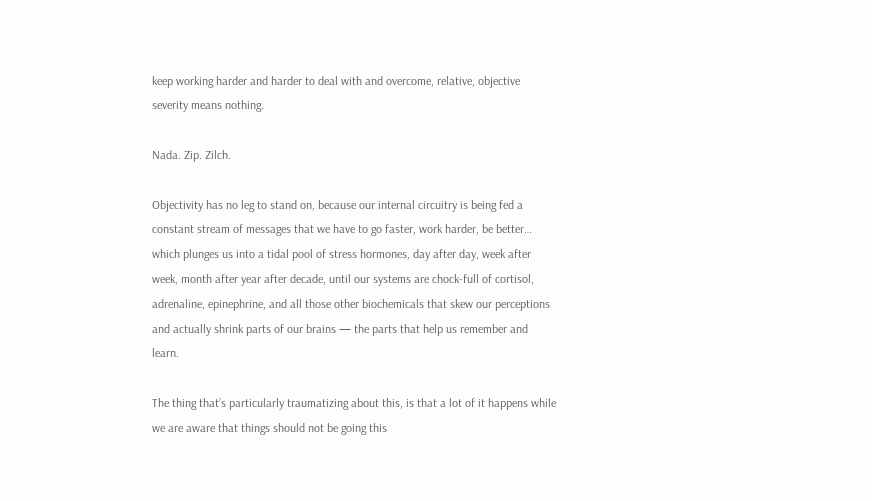keep working harder and harder to deal with and overcome, relative, objective severity means nothing.

Nada. Zip. Zilch.

Objectivity has no leg to stand on, because our internal circuitry is being fed a constant stream of messages that we have to go faster, work harder, be better… which plunges us into a tidal pool of stress hormones, day after day, week after week, month after year after decade, until our systems are chock-full of cortisol, adrenaline, epinephrine, and all those other biochemicals that skew our perceptions and actually shrink parts of our brains — the parts that help us remember and learn.

The thing that’s particularly traumatizing about this, is that a lot of it happens while we are aware that things should not be going this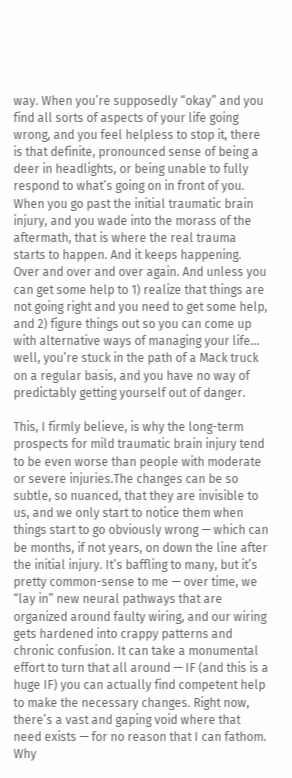way. When you’re supposedly “okay” and you find all sorts of aspects of your life going wrong, and you feel helpless to stop it, there is that definite, pronounced sense of being a deer in headlights, or being unable to fully respond to what’s going on in front of you. When you go past the initial traumatic brain injury, and you wade into the morass of the aftermath, that is where the real trauma starts to happen. And it keeps happening. Over and over and over again. And unless you can get some help to 1) realize that things are not going right and you need to get some help, and 2) figure things out so you can come up with alternative ways of managing your life… well, you’re stuck in the path of a Mack truck on a regular basis, and you have no way of predictably getting yourself out of danger.

This, I firmly believe, is why the long-term prospects for mild traumatic brain injury tend to be even worse than people with moderate or severe injuries.The changes can be so subtle, so nuanced, that they are invisible to us, and we only start to notice them when things start to go obviously wrong — which can be months, if not years, on down the line after the initial injury. It’s baffling to many, but it’s pretty common-sense to me — over time, we “lay in” new neural pathways that are organized around faulty wiring, and our wiring gets hardened into crappy patterns and chronic confusion. It can take a monumental effort to turn that all around — IF (and this is a huge IF) you can actually find competent help to make the necessary changes. Right now, there’s a vast and gaping void where that need exists — for no reason that I can fathom. Why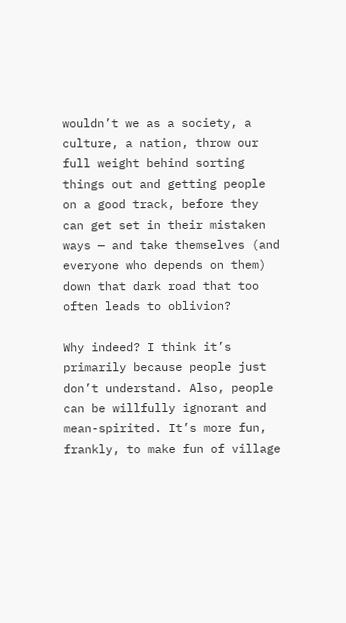wouldn’t we as a society, a culture, a nation, throw our full weight behind sorting things out and getting people on a good track, before they can get set in their mistaken ways — and take themselves (and everyone who depends on them) down that dark road that too often leads to oblivion?

Why indeed? I think it’s primarily because people just don’t understand. Also, people can be willfully ignorant and mean-spirited. It’s more fun, frankly, to make fun of village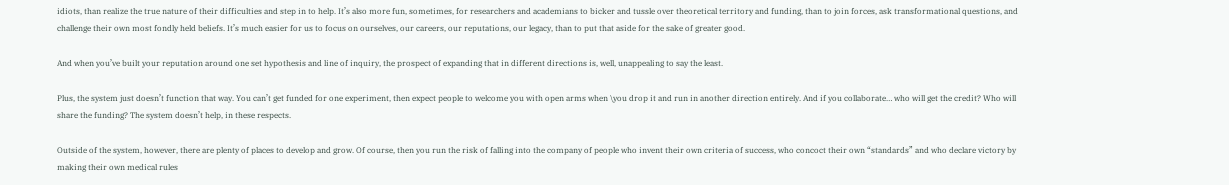idiots, than realize the true nature of their difficulties and step in to help. It’s also more fun, sometimes, for researchers and academians to bicker and tussle over theoretical territory and funding, than to join forces, ask transformational questions, and challenge their own most fondly held beliefs. It’s much easier for us to focus on ourselves, our careers, our reputations, our legacy, than to put that aside for the sake of greater good.

And when you’ve built your reputation around one set hypothesis and line of inquiry, the prospect of expanding that in different directions is, well, unappealing to say the least.

Plus, the system just doesn’t function that way. You can’t get funded for one experiment, then expect people to welcome you with open arms when \you drop it and run in another direction entirely. And if you collaborate… who will get the credit? Who will share the funding? The system doesn’t help, in these respects.

Outside of the system, however, there are plenty of places to develop and grow. Of course, then you run the risk of falling into the company of people who invent their own criteria of success, who concoct their own “standards” and who declare victory by making their own medical rules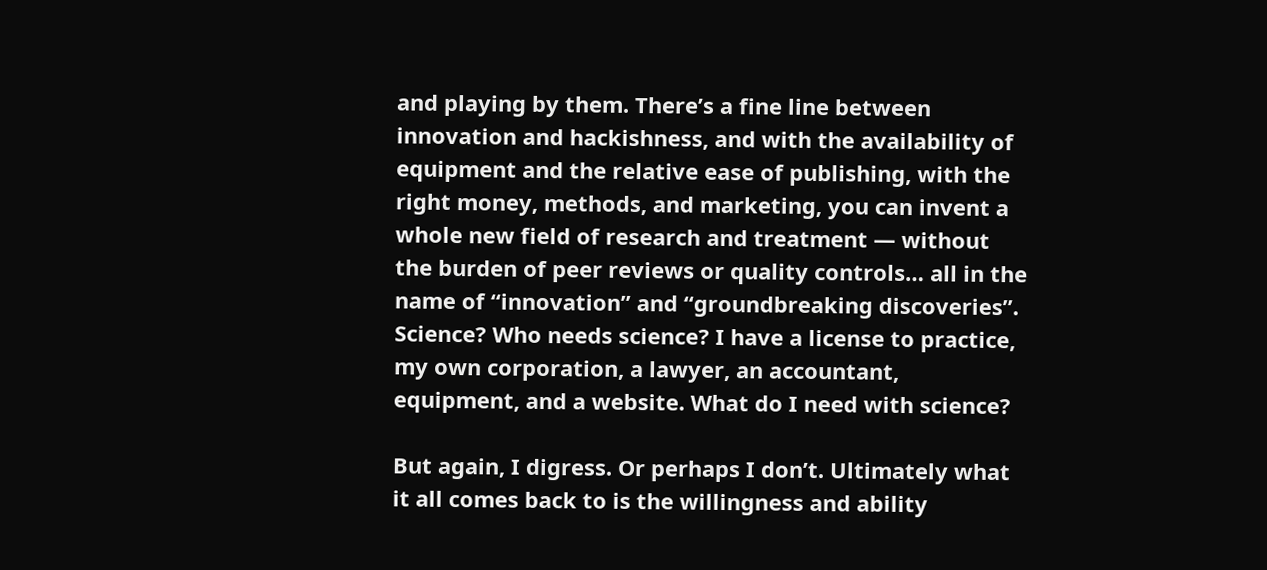and playing by them. There’s a fine line between innovation and hackishness, and with the availability of equipment and the relative ease of publishing, with the right money, methods, and marketing, you can invent a whole new field of research and treatment — without the burden of peer reviews or quality controls… all in the name of “innovation” and “groundbreaking discoveries”. Science? Who needs science? I have a license to practice, my own corporation, a lawyer, an accountant, equipment, and a website. What do I need with science?

But again, I digress. Or perhaps I don’t. Ultimately what it all comes back to is the willingness and ability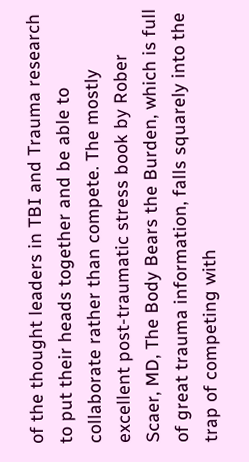of the thought leaders in TBI and Trauma research to put their heads together and be able to collaborate rather than compete. The mostly excellent post-traumatic stress book by Rober Scaer, MD, The Body Bears the Burden, which is full of great trauma information, falls squarely into the trap of competing with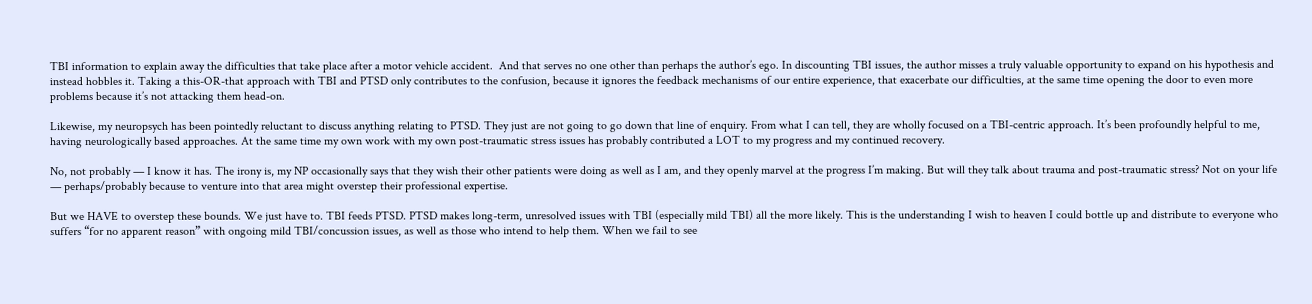TBI information to explain away the difficulties that take place after a motor vehicle accident.  And that serves no one other than perhaps the author’s ego. In discounting TBI issues, the author misses a truly valuable opportunity to expand on his hypothesis and instead hobbles it. Taking a this-OR-that approach with TBI and PTSD only contributes to the confusion, because it ignores the feedback mechanisms of our entire experience, that exacerbate our difficulties, at the same time opening the door to even more problems because it’s not attacking them head-on.

Likewise, my neuropsych has been pointedly reluctant to discuss anything relating to PTSD. They just are not going to go down that line of enquiry. From what I can tell, they are wholly focused on a TBI-centric approach. It’s been profoundly helpful to me, having neurologically based approaches. At the same time my own work with my own post-traumatic stress issues has probably contributed a LOT to my progress and my continued recovery.

No, not probably — I know it has. The irony is, my NP occasionally says that they wish their other patients were doing as well as I am, and they openly marvel at the progress I’m making. But will they talk about trauma and post-traumatic stress? Not on your life — perhaps/probably because to venture into that area might overstep their professional expertise.

But we HAVE to overstep these bounds. We just have to. TBI feeds PTSD. PTSD makes long-term, unresolved issues with TBI (especially mild TBI) all the more likely. This is the understanding I wish to heaven I could bottle up and distribute to everyone who suffers “for no apparent reason” with ongoing mild TBI/concussion issues, as well as those who intend to help them. When we fail to see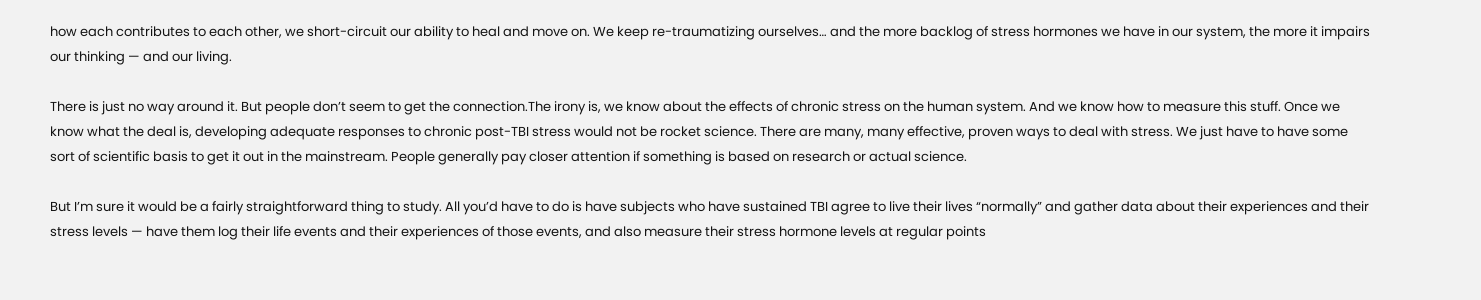how each contributes to each other, we short-circuit our ability to heal and move on. We keep re-traumatizing ourselves… and the more backlog of stress hormones we have in our system, the more it impairs our thinking — and our living.

There is just no way around it. But people don’t seem to get the connection.The irony is, we know about the effects of chronic stress on the human system. And we know how to measure this stuff. Once we know what the deal is, developing adequate responses to chronic post-TBI stress would not be rocket science. There are many, many effective, proven ways to deal with stress. We just have to have some sort of scientific basis to get it out in the mainstream. People generally pay closer attention if something is based on research or actual science.

But I’m sure it would be a fairly straightforward thing to study. All you’d have to do is have subjects who have sustained TBI agree to live their lives “normally” and gather data about their experiences and their stress levels — have them log their life events and their experiences of those events, and also measure their stress hormone levels at regular points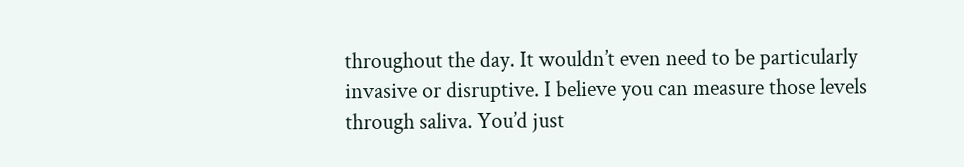throughout the day. It wouldn’t even need to be particularly invasive or disruptive. I believe you can measure those levels through saliva. You’d just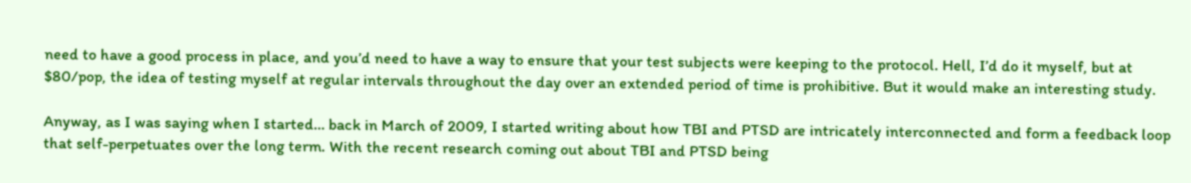need to have a good process in place, and you’d need to have a way to ensure that your test subjects were keeping to the protocol. Hell, I’d do it myself, but at $80/pop, the idea of testing myself at regular intervals throughout the day over an extended period of time is prohibitive. But it would make an interesting study.

Anyway, as I was saying when I started… back in March of 2009, I started writing about how TBI and PTSD are intricately interconnected and form a feedback loop that self-perpetuates over the long term. With the recent research coming out about TBI and PTSD being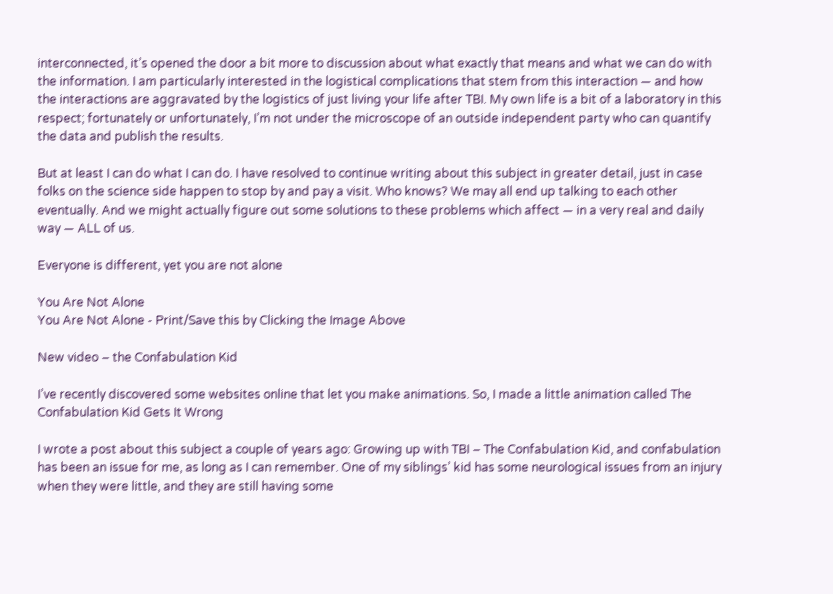interconnected, it’s opened the door a bit more to discussion about what exactly that means and what we can do with the information. I am particularly interested in the logistical complications that stem from this interaction — and how the interactions are aggravated by the logistics of just living your life after TBI. My own life is a bit of a laboratory in this respect; fortunately or unfortunately, I’m not under the microscope of an outside independent party who can quantify the data and publish the results.

But at least I can do what I can do. I have resolved to continue writing about this subject in greater detail, just in case folks on the science side happen to stop by and pay a visit. Who knows? We may all end up talking to each other eventually. And we might actually figure out some solutions to these problems which affect — in a very real and daily way — ALL of us.

Everyone is different, yet you are not alone

You Are Not Alone
You Are Not Alone - Print/Save this by Clicking the Image Above

New video – the Confabulation Kid

I’ve recently discovered some websites online that let you make animations. So, I made a little animation called The Confabulation Kid Gets It Wrong

I wrote a post about this subject a couple of years ago: Growing up with TBI – The Confabulation Kid, and confabulation has been an issue for me, as long as I can remember. One of my siblings’ kid has some neurological issues from an injury when they were little, and they are still having some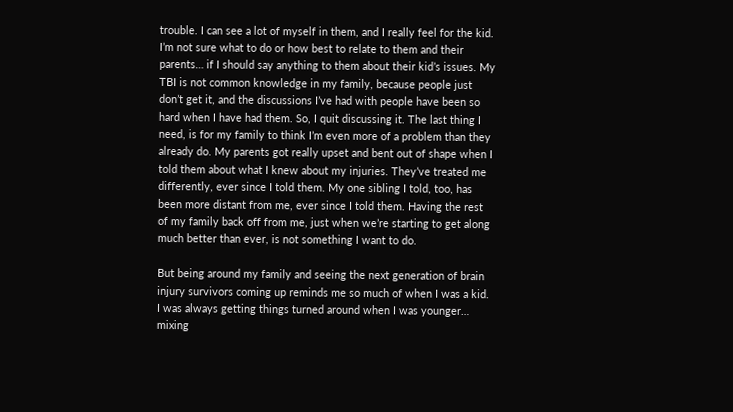trouble. I can see a lot of myself in them, and I really feel for the kid. I’m not sure what to do or how best to relate to them and their parents… if I should say anything to them about their kid’s issues. My TBI is not common knowledge in my family, because people just don’t get it, and the discussions I’ve had with people have been so hard when I have had them. So, I quit discussing it. The last thing I need, is for my family to think I’m even more of a problem than they already do. My parents got really upset and bent out of shape when I told them about what I knew about my injuries. They’ve treated me differently, ever since I told them. My one sibling I told, too, has been more distant from me, ever since I told them. Having the rest of my family back off from me, just when we’re starting to get along much better than ever, is not something I want to do.

But being around my family and seeing the next generation of brain injury survivors coming up reminds me so much of when I was a kid. I was always getting things turned around when I was younger… mixing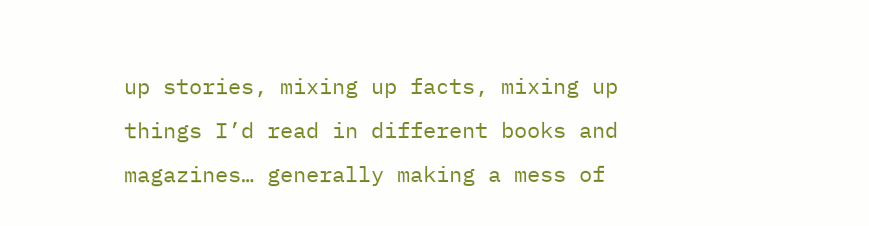up stories, mixing up facts, mixing up things I’d read in different books and magazines… generally making a mess of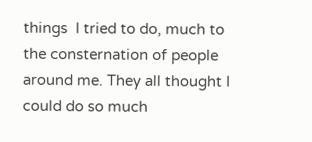things  I tried to do, much to the consternation of people around me. They all thought I could do so much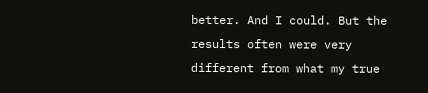better. And I could. But the results often were very different from what my true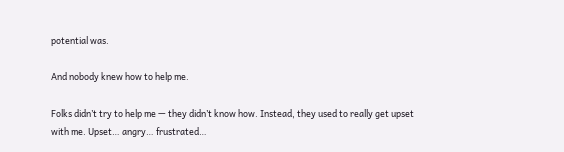potential was.

And nobody knew how to help me.

Folks didn’t try to help me — they didn’t know how. Instead, they used to really get upset with me. Upset… angry… frustrated…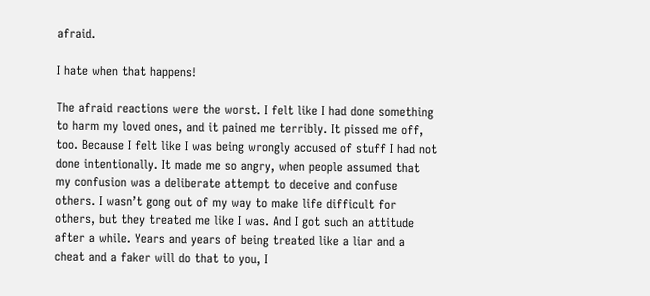afraid.

I hate when that happens!

The afraid reactions were the worst. I felt like I had done something to harm my loved ones, and it pained me terribly. It pissed me off, too. Because I felt like I was being wrongly accused of stuff I had not done intentionally. It made me so angry, when people assumed that my confusion was a deliberate attempt to deceive and confuse others. I wasn’t gong out of my way to make life difficult for others, but they treated me like I was. And I got such an attitude after a while. Years and years of being treated like a liar and a cheat and a faker will do that to you, I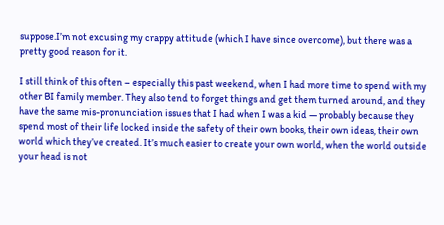suppose.I’m not excusing my crappy attitude (which I have since overcome), but there was a pretty good reason for it.

I still think of this often – especially this past weekend, when I had more time to spend with my other BI family member. They also tend to forget things and get them turned around, and they have the same mis-pronunciation issues that I had when I was a kid — probably because they spend most of their life locked inside the safety of their own books, their own ideas, their own world which they’ve created. It’s much easier to create your own world, when the world outside your head is not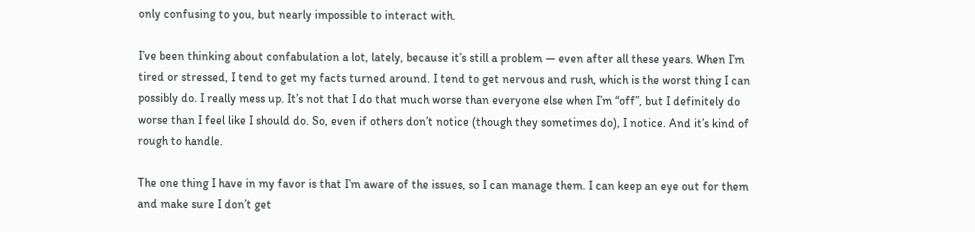only confusing to you, but nearly impossible to interact with.

I’ve been thinking about confabulation a lot, lately, because it’s still a problem — even after all these years. When I’m tired or stressed, I tend to get my facts turned around. I tend to get nervous and rush, which is the worst thing I can possibly do. I really mess up. It’s not that I do that much worse than everyone else when I’m “off”, but I definitely do worse than I feel like I should do. So, even if others don’t notice (though they sometimes do), I notice. And it’s kind of rough to handle.

The one thing I have in my favor is that I’m aware of the issues, so I can manage them. I can keep an eye out for them and make sure I don’t get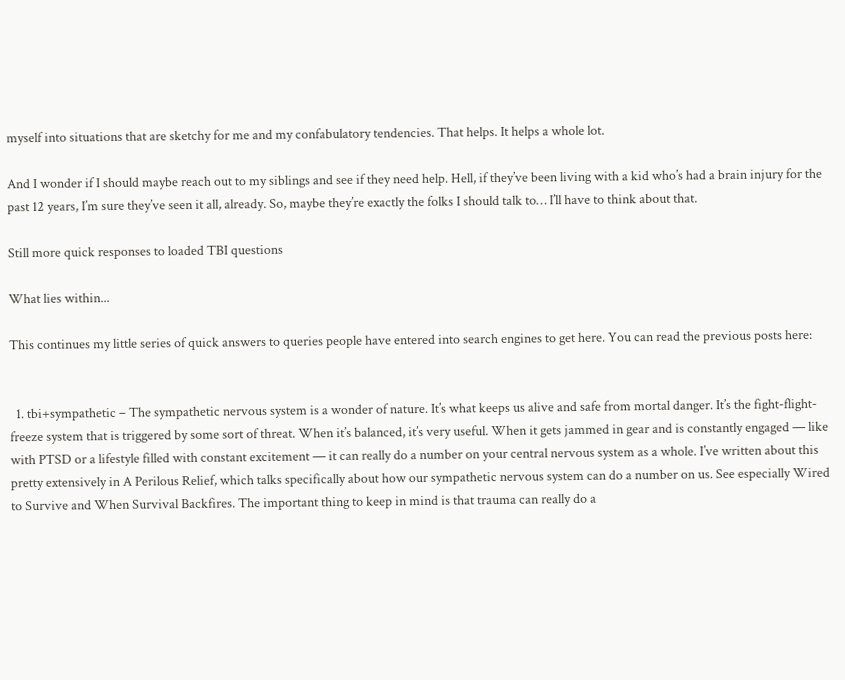myself into situations that are sketchy for me and my confabulatory tendencies. That helps. It helps a whole lot.

And I wonder if I should maybe reach out to my siblings and see if they need help. Hell, if they’ve been living with a kid who’s had a brain injury for the past 12 years, I’m sure they’ve seen it all, already. So, maybe they’re exactly the folks I should talk to… I’ll have to think about that.

Still more quick responses to loaded TBI questions

What lies within...

This continues my little series of quick answers to queries people have entered into search engines to get here. You can read the previous posts here:


  1. tbi+sympathetic – The sympathetic nervous system is a wonder of nature. It’s what keeps us alive and safe from mortal danger. It’s the fight-flight-freeze system that is triggered by some sort of threat. When it’s balanced, it’s very useful. When it gets jammed in gear and is constantly engaged — like with PTSD or a lifestyle filled with constant excitement — it can really do a number on your central nervous system as a whole. I’ve written about this pretty extensively in A Perilous Relief, which talks specifically about how our sympathetic nervous system can do a number on us. See especially Wired to Survive and When Survival Backfires. The important thing to keep in mind is that trauma can really do a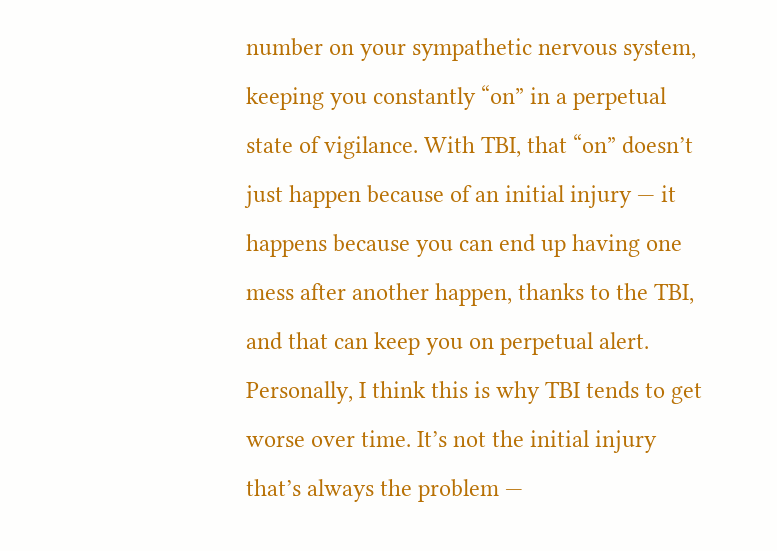number on your sympathetic nervous system, keeping you constantly “on” in a perpetual state of vigilance. With TBI, that “on” doesn’t just happen because of an initial injury — it happens because you can end up having one mess after another happen, thanks to the TBI, and that can keep you on perpetual alert. Personally, I think this is why TBI tends to get worse over time. It’s not the initial injury that’s always the problem —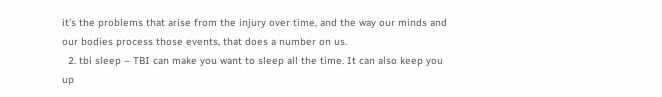it’s the problems that arise from the injury over time, and the way our minds and our bodies process those events, that does a number on us.
  2. tbi sleep – TBI can make you want to sleep all the time. It can also keep you up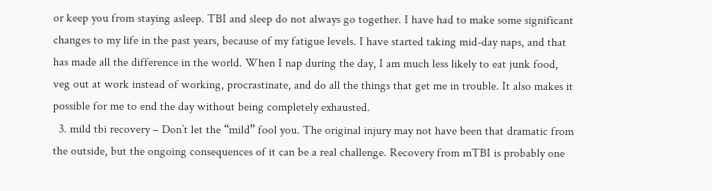or keep you from staying asleep. TBI and sleep do not always go together. I have had to make some significant changes to my life in the past years, because of my fatigue levels. I have started taking mid-day naps, and that has made all the difference in the world. When I nap during the day, I am much less likely to eat junk food, veg out at work instead of working, procrastinate, and do all the things that get me in trouble. It also makes it possible for me to end the day without being completely exhausted.
  3. mild tbi recovery – Don’t let the “mild” fool you. The original injury may not have been that dramatic from the outside, but the ongoing consequences of it can be a real challenge. Recovery from mTBI is probably one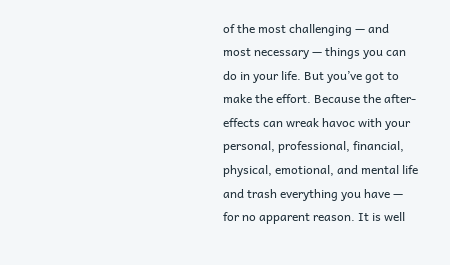of the most challenging — and most necessary — things you can do in your life. But you’ve got to make the effort. Because the after-effects can wreak havoc with your personal, professional, financial, physical, emotional, and mental life and trash everything you have — for no apparent reason. It is well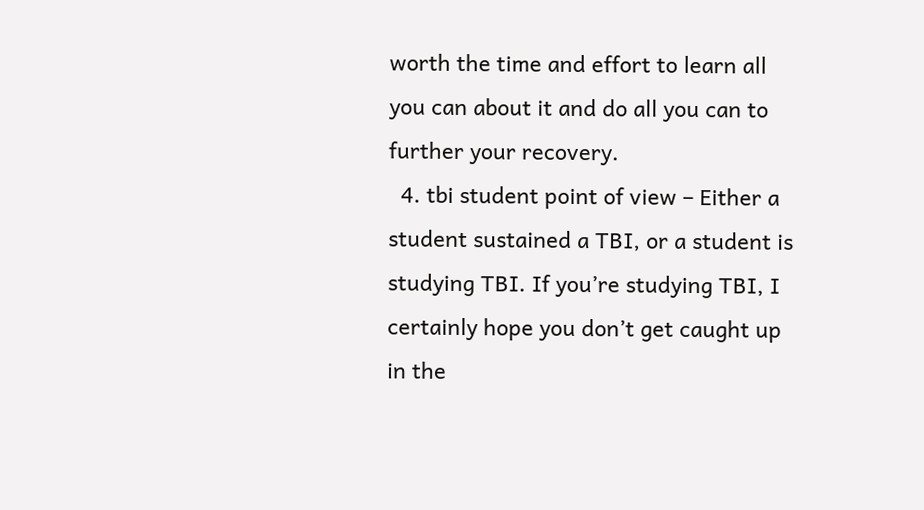worth the time and effort to learn all you can about it and do all you can to further your recovery.
  4. tbi student point of view – Either a student sustained a TBI, or a student is studying TBI. If you’re studying TBI, I certainly hope you don’t get caught up in the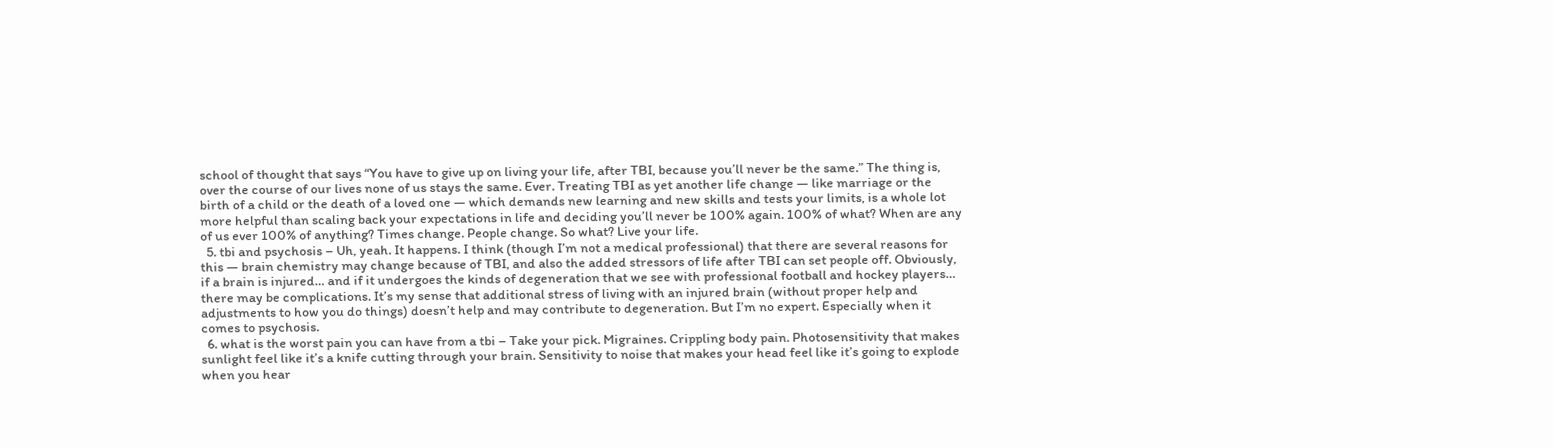school of thought that says “You have to give up on living your life, after TBI, because you’ll never be the same.” The thing is, over the course of our lives none of us stays the same. Ever. Treating TBI as yet another life change — like marriage or the birth of a child or the death of a loved one — which demands new learning and new skills and tests your limits, is a whole lot more helpful than scaling back your expectations in life and deciding you’ll never be 100% again. 100% of what? When are any of us ever 100% of anything? Times change. People change. So what? Live your life.
  5. tbi and psychosis – Uh, yeah. It happens. I think (though I’m not a medical professional) that there are several reasons for this — brain chemistry may change because of TBI, and also the added stressors of life after TBI can set people off. Obviously, if a brain is injured… and if it undergoes the kinds of degeneration that we see with professional football and hockey players… there may be complications. It’s my sense that additional stress of living with an injured brain (without proper help and adjustments to how you do things) doesn’t help and may contribute to degeneration. But I’m no expert. Especially when it comes to psychosis.
  6. what is the worst pain you can have from a tbi – Take your pick. Migraines. Crippling body pain. Photosensitivity that makes sunlight feel like it’s a knife cutting through your brain. Sensitivity to noise that makes your head feel like it’s going to explode when you hear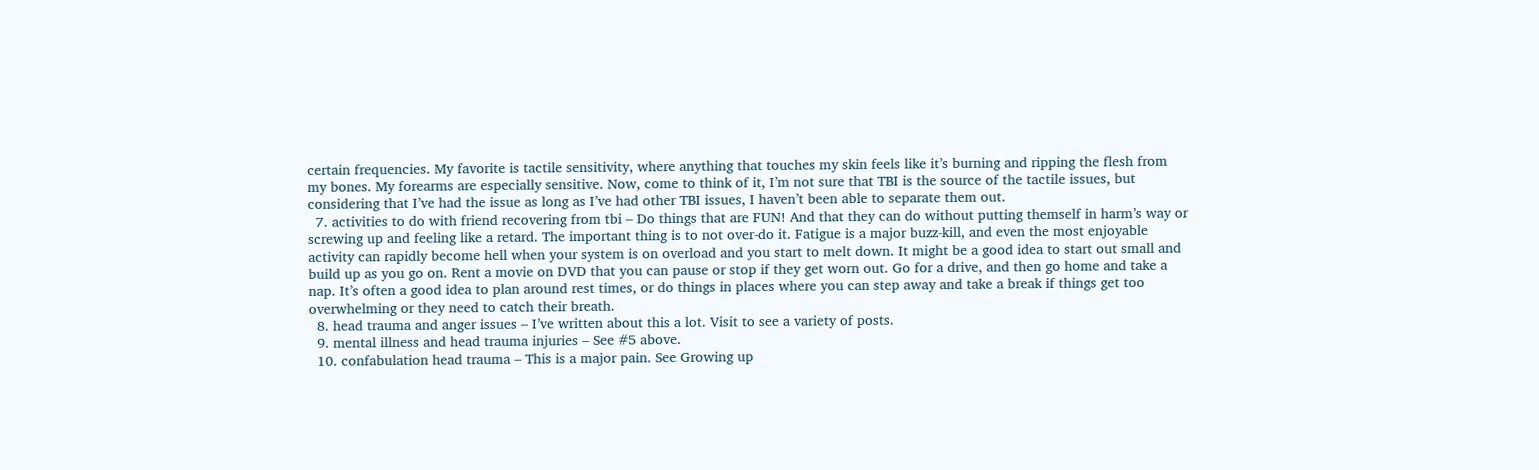certain frequencies. My favorite is tactile sensitivity, where anything that touches my skin feels like it’s burning and ripping the flesh from my bones. My forearms are especially sensitive. Now, come to think of it, I’m not sure that TBI is the source of the tactile issues, but considering that I’ve had the issue as long as I’ve had other TBI issues, I haven’t been able to separate them out.
  7. activities to do with friend recovering from tbi – Do things that are FUN! And that they can do without putting themself in harm’s way or screwing up and feeling like a retard. The important thing is to not over-do it. Fatigue is a major buzz-kill, and even the most enjoyable activity can rapidly become hell when your system is on overload and you start to melt down. It might be a good idea to start out small and build up as you go on. Rent a movie on DVD that you can pause or stop if they get worn out. Go for a drive, and then go home and take a nap. It’s often a good idea to plan around rest times, or do things in places where you can step away and take a break if things get too overwhelming or they need to catch their breath.
  8. head trauma and anger issues – I’ve written about this a lot. Visit to see a variety of posts.
  9. mental illness and head trauma injuries – See #5 above.
  10. confabulation head trauma – This is a major pain. See Growing up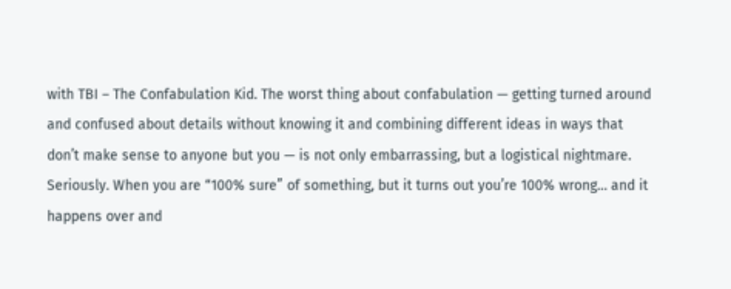with TBI – The Confabulation Kid. The worst thing about confabulation — getting turned around and confused about details without knowing it and combining different ideas in ways that don’t make sense to anyone but you — is not only embarrassing, but a logistical nightmare. Seriously. When you are “100% sure” of something, but it turns out you’re 100% wrong… and it happens over and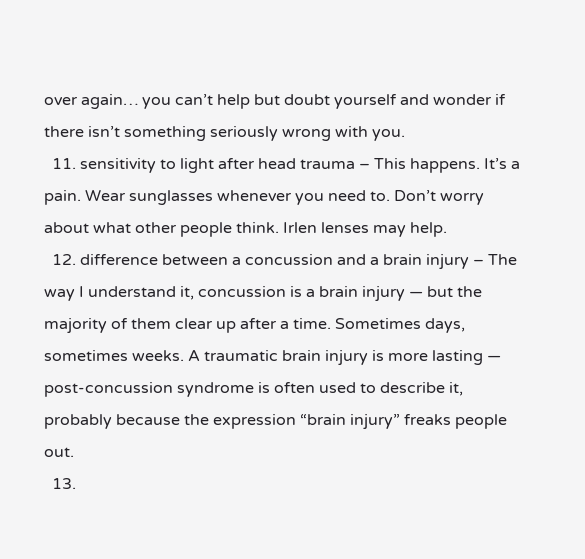over again… you can’t help but doubt yourself and wonder if there isn’t something seriously wrong with you.
  11. sensitivity to light after head trauma – This happens. It’s a pain. Wear sunglasses whenever you need to. Don’t worry about what other people think. Irlen lenses may help.
  12. difference between a concussion and a brain injury – The way I understand it, concussion is a brain injury — but the majority of them clear up after a time. Sometimes days, sometimes weeks. A traumatic brain injury is more lasting — post-concussion syndrome is often used to describe it, probably because the expression “brain injury” freaks people out.
  13.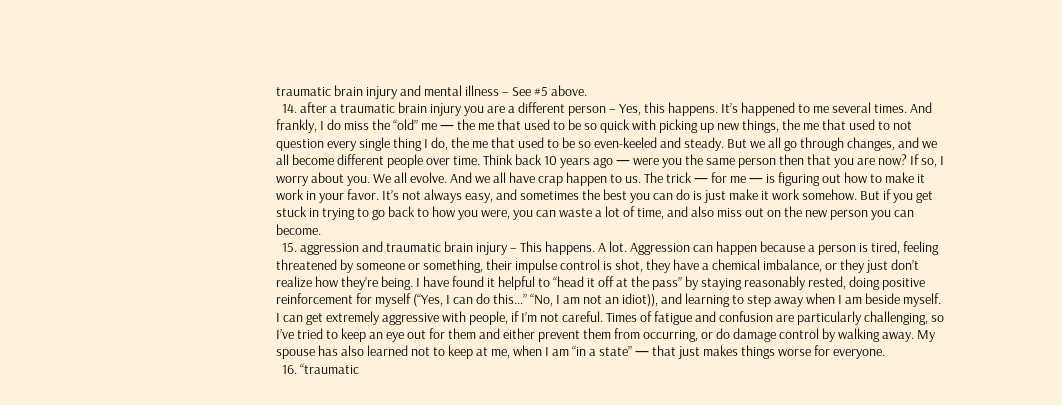traumatic brain injury and mental illness – See #5 above.
  14. after a traumatic brain injury you are a different person – Yes, this happens. It’s happened to me several times. And frankly, I do miss the “old” me — the me that used to be so quick with picking up new things, the me that used to not question every single thing I do, the me that used to be so even-keeled and steady. But we all go through changes, and we all become different people over time. Think back 10 years ago — were you the same person then that you are now? If so, I worry about you. We all evolve. And we all have crap happen to us. The trick — for me — is figuring out how to make it work in your favor. It’s not always easy, and sometimes the best you can do is just make it work somehow. But if you get stuck in trying to go back to how you were, you can waste a lot of time, and also miss out on the new person you can become.
  15. aggression and traumatic brain injury – This happens. A lot. Aggression can happen because a person is tired, feeling threatened by someone or something, their impulse control is shot, they have a chemical imbalance, or they just don’t realize how they’re being. I have found it helpful to “head it off at the pass” by staying reasonably rested, doing positive reinforcement for myself (“Yes, I can do this…” “No, I am not an idiot)), and learning to step away when I am beside myself. I can get extremely aggressive with people, if I’m not careful. Times of fatigue and confusion are particularly challenging, so I’ve tried to keep an eye out for them and either prevent them from occurring, or do damage control by walking away. My spouse has also learned not to keep at me, when I am “in a state” — that just makes things worse for everyone.
  16. “traumatic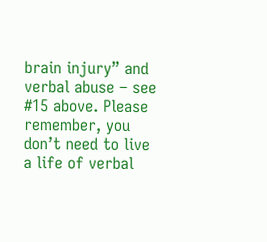brain injury” and verbal abuse – see #15 above. Please remember, you don’t need to live a life of verbal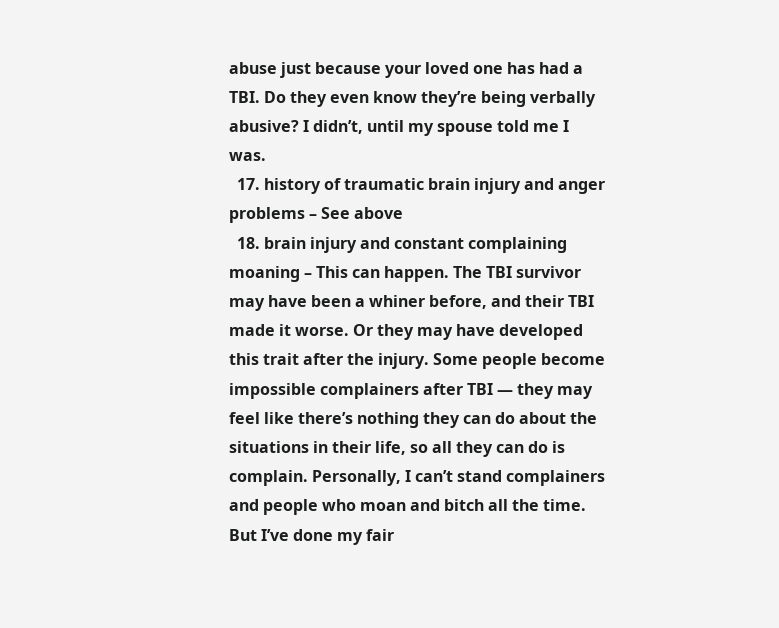abuse just because your loved one has had a TBI. Do they even know they’re being verbally abusive? I didn’t, until my spouse told me I was.
  17. history of traumatic brain injury and anger problems – See above
  18. brain injury and constant complaining moaning – This can happen. The TBI survivor may have been a whiner before, and their TBI made it worse. Or they may have developed this trait after the injury. Some people become impossible complainers after TBI — they may feel like there’s nothing they can do about the situations in their life, so all they can do is complain. Personally, I can’t stand complainers and people who moan and bitch all the time. But I’ve done my fair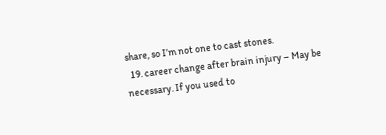share, so I’m not one to cast stones.
  19. career change after brain injury – May be necessary. If you used to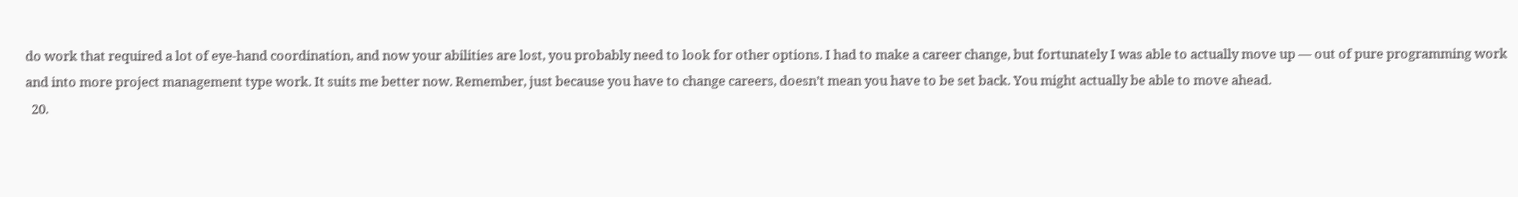do work that required a lot of eye-hand coordination, and now your abilities are lost, you probably need to look for other options. I had to make a career change, but fortunately I was able to actually move up — out of pure programming work and into more project management type work. It suits me better now. Remember, just because you have to change careers, doesn’t mean you have to be set back. You might actually be able to move ahead.
  20.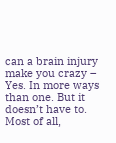can a brain injury make you crazy – Yes. In more ways than one. But it doesn’t have to. Most of all,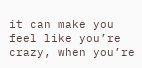it can make you feel like you’re crazy, when you’re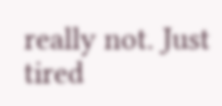really not. Just tired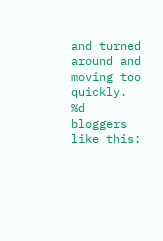and turned around and moving too quickly.
%d bloggers like this: